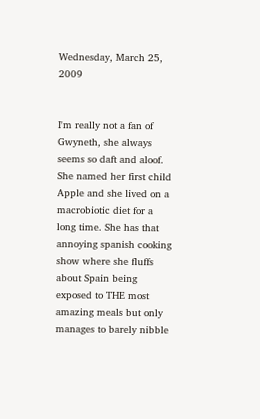Wednesday, March 25, 2009


I'm really not a fan of Gwyneth, she always seems so daft and aloof. She named her first child Apple and she lived on a macrobiotic diet for a long time. She has that annoying spanish cooking show where she fluffs about Spain being exposed to THE most amazing meals but only manages to barely nibble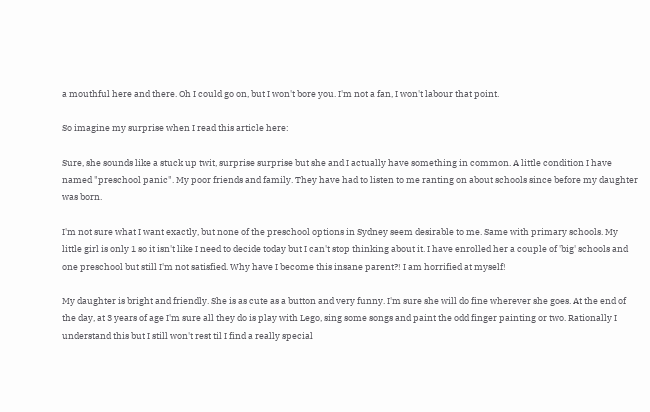a mouthful here and there. Oh I could go on, but I won't bore you. I'm not a fan, I won't labour that point.

So imagine my surprise when I read this article here:

Sure, she sounds like a stuck up twit, surprise surprise but she and I actually have something in common. A little condition I have named "preschool panic". My poor friends and family. They have had to listen to me ranting on about schools since before my daughter was born.

I'm not sure what I want exactly, but none of the preschool options in Sydney seem desirable to me. Same with primary schools. My little girl is only 1 so it isn't like I need to decide today but I can't stop thinking about it. I have enrolled her a couple of 'big' schools and one preschool but still I'm not satisfied. Why have I become this insane parent?! I am horrified at myself!

My daughter is bright and friendly. She is as cute as a button and very funny. I'm sure she will do fine wherever she goes. At the end of the day, at 3 years of age I'm sure all they do is play with Lego, sing some songs and paint the odd finger painting or two. Rationally I understand this but I still won't rest til I find a really special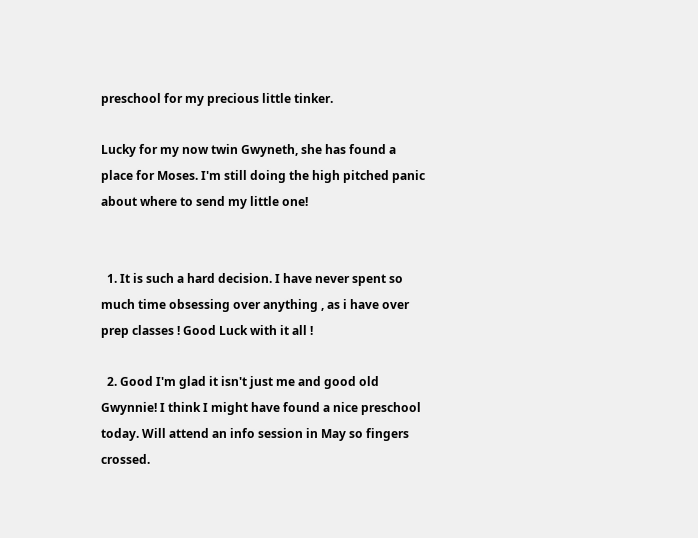preschool for my precious little tinker.

Lucky for my now twin Gwyneth, she has found a place for Moses. I'm still doing the high pitched panic about where to send my little one!


  1. It is such a hard decision. I have never spent so much time obsessing over anything , as i have over prep classes ! Good Luck with it all !

  2. Good I'm glad it isn't just me and good old Gwynnie! I think I might have found a nice preschool today. Will attend an info session in May so fingers crossed.